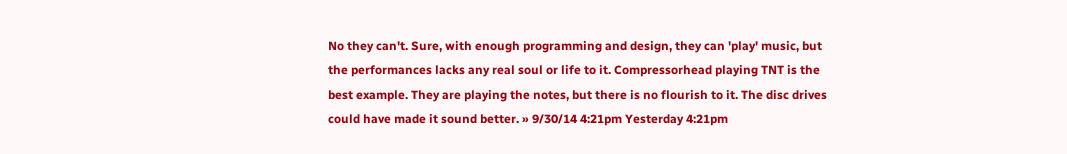No they can't. Sure, with enough programming and design, they can 'play' music, but the performances lacks any real soul or life to it. Compressorhead playing TNT is the best example. They are playing the notes, but there is no flourish to it. The disc drives could have made it sound better. » 9/30/14 4:21pm Yesterday 4:21pm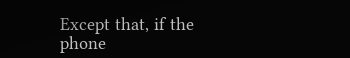Except that, if the phone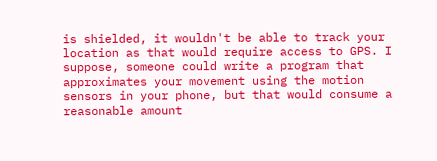is shielded, it wouldn't be able to track your location as that would require access to GPS. I suppose, someone could write a program that approximates your movement using the motion sensors in your phone, but that would consume a reasonable amount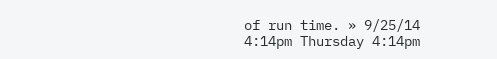of run time. » 9/25/14 4:14pm Thursday 4:14pm